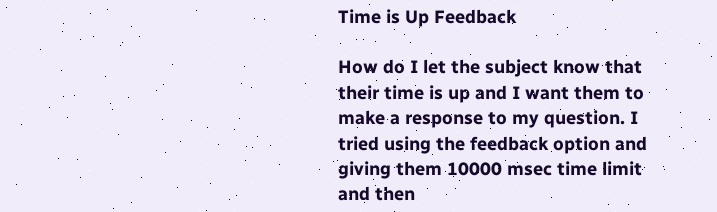Time is Up Feedback

How do I let the subject know that their time is up and I want them to make a response to my question. I tried using the feedback option and giving them 10000 msec time limit and then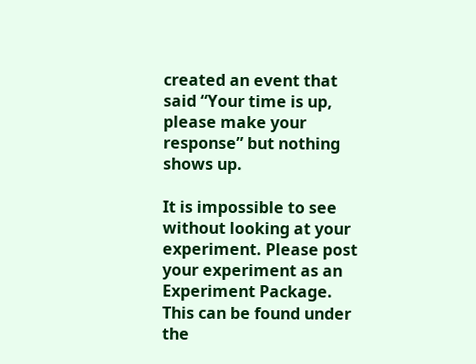created an event that said “Your time is up, please make your response” but nothing shows up.

It is impossible to see without looking at your experiment. Please post your experiment as an Experiment Package. This can be found under the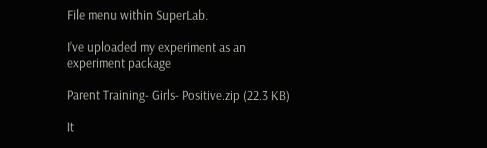File menu within SuperLab.

I’ve uploaded my experiment as an experiment package

Parent Training- Girls- Positive.zip (22.3 KB)

It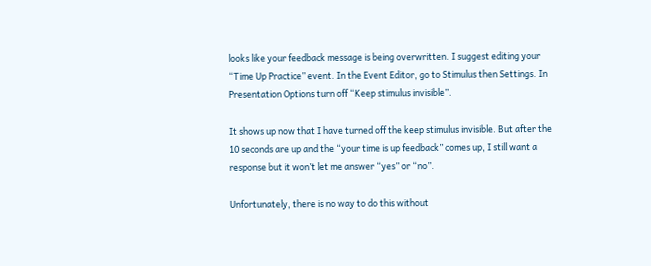looks like your feedback message is being overwritten. I suggest editing your “Time Up Practice” event. In the Event Editor, go to Stimulus then Settings. In Presentation Options turn off “Keep stimulus invisible”.

It shows up now that I have turned off the keep stimulus invisible. But after the 10 seconds are up and the “your time is up feedback” comes up, I still want a response but it won’t let me answer “yes” or “no”.

Unfortunately, there is no way to do this without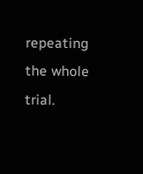repeating the whole trial.